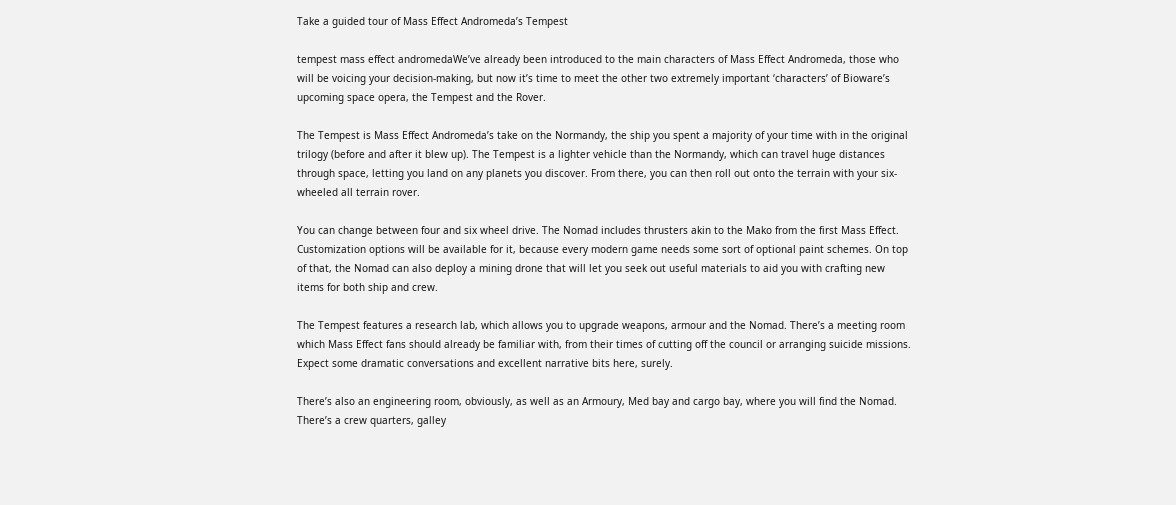Take a guided tour of Mass Effect Andromeda’s Tempest

tempest mass effect andromedaWe’ve already been introduced to the main characters of Mass Effect Andromeda, those who will be voicing your decision-making, but now it’s time to meet the other two extremely important ‘characters’ of Bioware’s upcoming space opera, the Tempest and the Rover.

The Tempest is Mass Effect Andromeda’s take on the Normandy, the ship you spent a majority of your time with in the original trilogy (before and after it blew up). The Tempest is a lighter vehicle than the Normandy, which can travel huge distances through space, letting you land on any planets you discover. From there, you can then roll out onto the terrain with your six-wheeled all terrain rover.

You can change between four and six wheel drive. The Nomad includes thrusters akin to the Mako from the first Mass Effect. Customization options will be available for it, because every modern game needs some sort of optional paint schemes. On top of that, the Nomad can also deploy a mining drone that will let you seek out useful materials to aid you with crafting new items for both ship and crew.

The Tempest features a research lab, which allows you to upgrade weapons, armour and the Nomad. There’s a meeting room which Mass Effect fans should already be familiar with, from their times of cutting off the council or arranging suicide missions. Expect some dramatic conversations and excellent narrative bits here, surely.

There’s also an engineering room, obviously, as well as an Armoury, Med bay and cargo bay, where you will find the Nomad. There’s a crew quarters, galley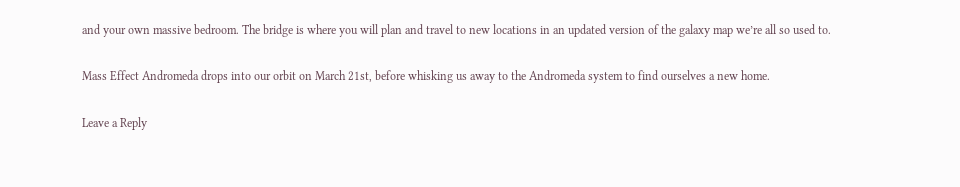and your own massive bedroom. The bridge is where you will plan and travel to new locations in an updated version of the galaxy map we’re all so used to.

Mass Effect Andromeda drops into our orbit on March 21st, before whisking us away to the Andromeda system to find ourselves a new home.

Leave a Reply